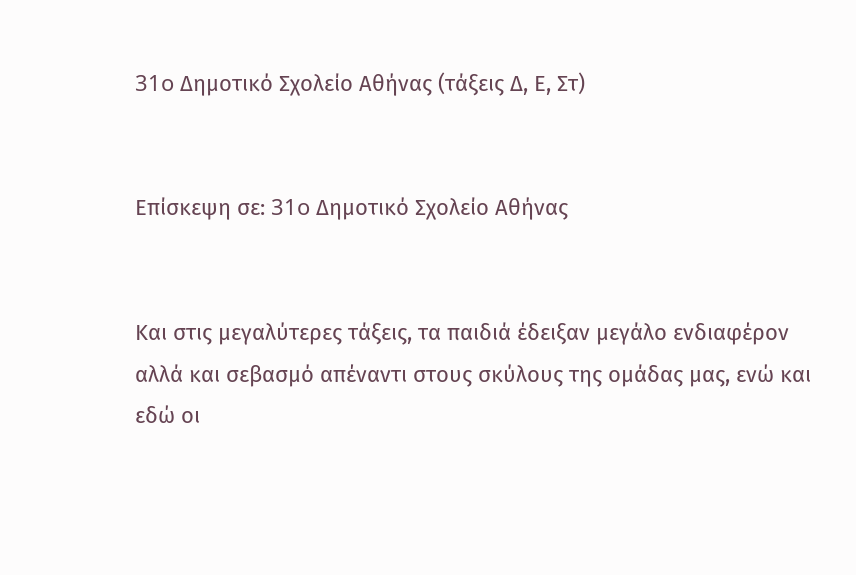31o Δημοτικό Σχολείο Αθήνας (τάξεις Δ, Ε, Στ)


Επίσκεψη σε: 31o Δημοτικό Σχολείο Αθήνας


Και στις μεγαλύτερες τάξεις, τα παιδιά έδειξαν μεγάλο ενδιαφέρον αλλά και σεβασμό απέναντι στους σκύλους της ομάδας μας, ενώ και εδώ οι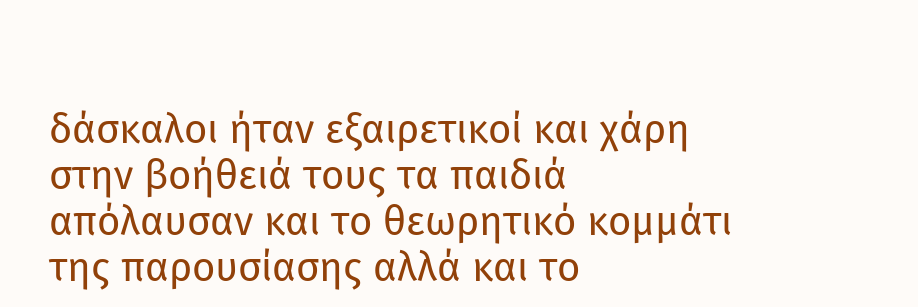δάσκαλοι ήταν εξαιρετικοί και χάρη στην βοήθειά τους τα παιδιά απόλαυσαν και το θεωρητικό κομμάτι της παρουσίασης αλλά και το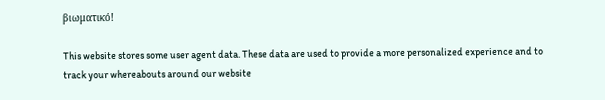βιωματικό!

This website stores some user agent data. These data are used to provide a more personalized experience and to track your whereabouts around our website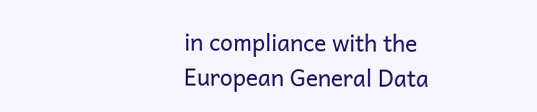in compliance with the European General Data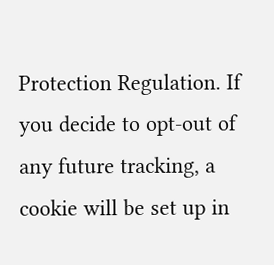Protection Regulation. If you decide to opt-out of any future tracking, a cookie will be set up in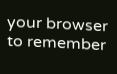your browser to remember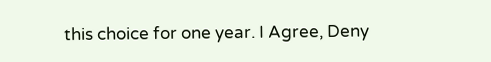this choice for one year. I Agree, Deny